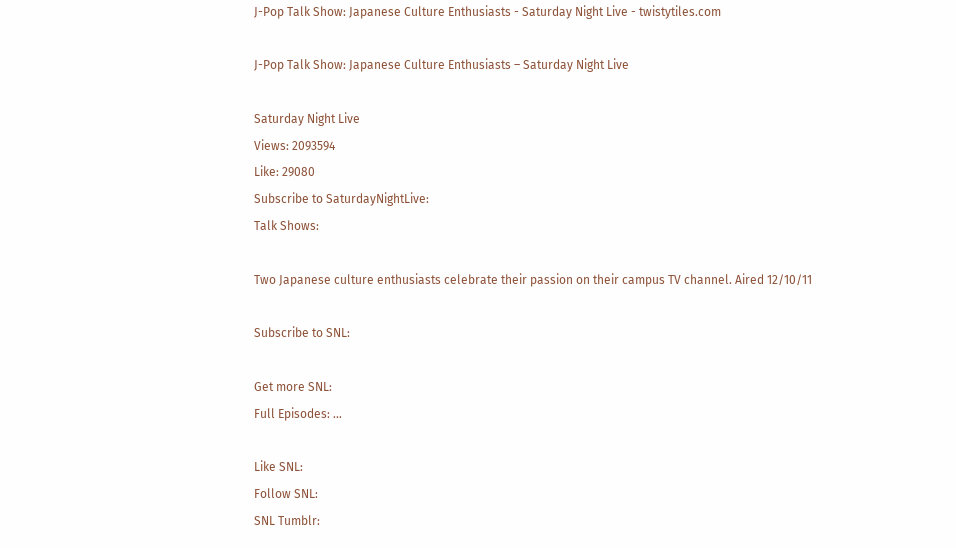J-Pop Talk Show: Japanese Culture Enthusiasts - Saturday Night Live - twistytiles.com

J-Pop Talk Show: Japanese Culture Enthusiasts – Saturday Night Live

Saturday Night Live
Views: 2093594
Like: 29080
Subscribe to SaturdayNightLive:
Talk Shows:

Two Japanese culture enthusiasts celebrate their passion on their campus TV channel. Aired 12/10/11

Subscribe to SNL:

Get more SNL:
Full Episodes: …

Like SNL:
Follow SNL:
SNL Tumblr: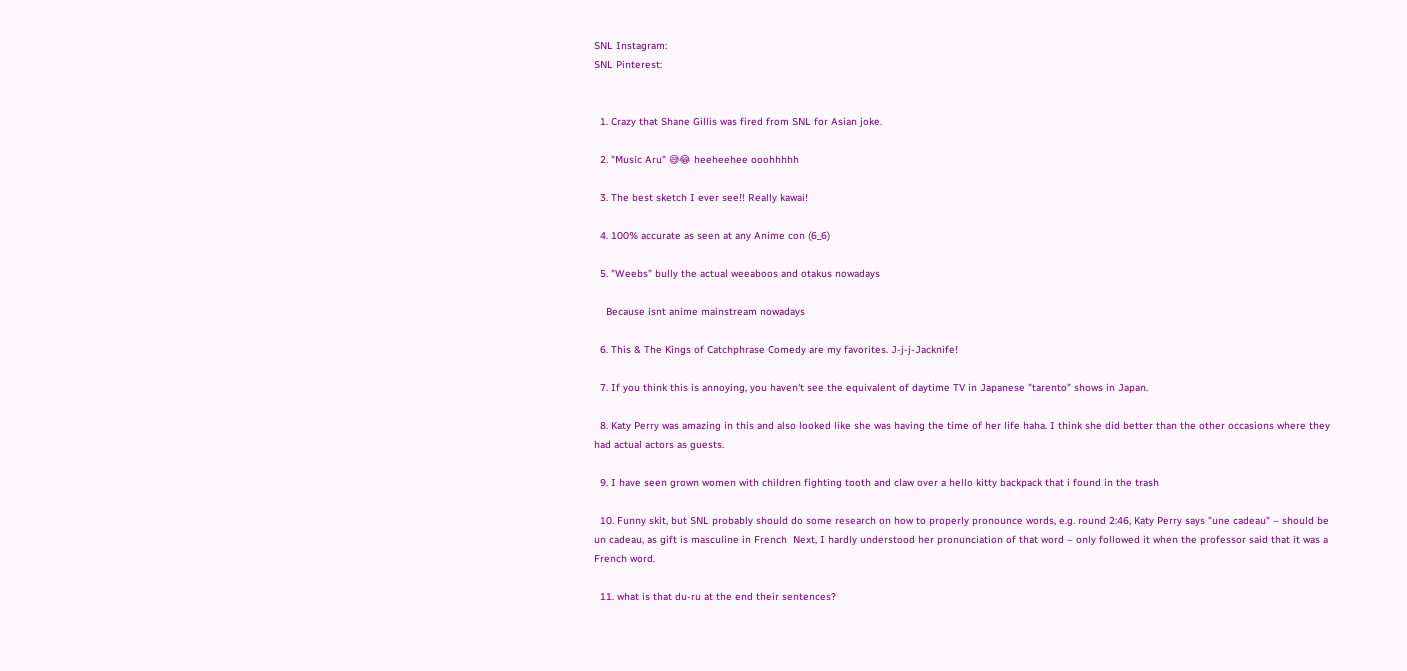SNL Instagram:
SNL Pinterest:


  1. Crazy that Shane Gillis was fired from SNL for Asian joke.

  2. "Music Aru" 😅😂 heeheehee ooohhhhh

  3. The best sketch I ever see!! Really kawai!

  4. 100% accurate as seen at any Anime con (6_6)

  5. "Weebs" bully the actual weeaboos and otakus nowadays

    Because isnt anime mainstream nowadays

  6. This & The Kings of Catchphrase Comedy are my favorites. J-j-j-Jacknife!

  7. If you think this is annoying, you haven't see the equivalent of daytime TV in Japanese "tarento" shows in Japan.

  8. Katy Perry was amazing in this and also looked like she was having the time of her life haha. I think she did better than the other occasions where they had actual actors as guests.

  9. I have seen grown women with children fighting tooth and claw over a hello kitty backpack that i found in the trash

  10. Funny skit, but SNL probably should do some research on how to properly pronounce words, e.g. round 2:46, Katy Perry says "une cadeau" – should be un cadeau, as gift is masculine in French  Next, I hardly understood her pronunciation of that word – only followed it when the professor said that it was a French word.

  11. what is that du-ru at the end their sentences?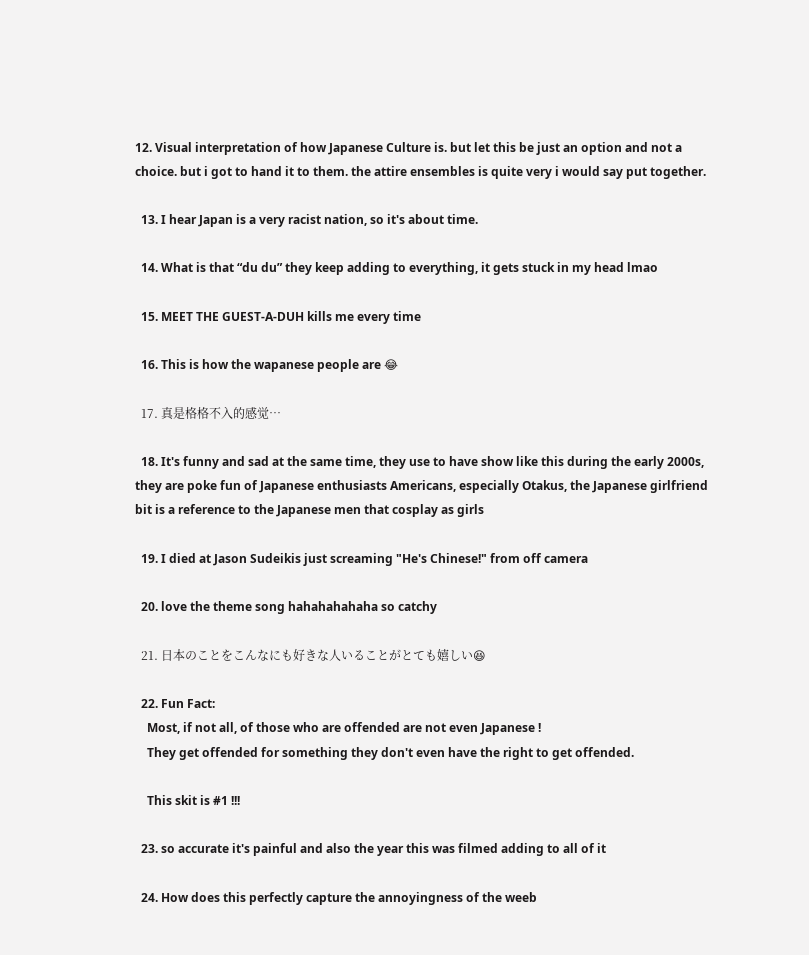12. Visual interpretation of how Japanese Culture is. but let this be just an option and not a choice. but i got to hand it to them. the attire ensembles is quite very i would say put together.

  13. I hear Japan is a very racist nation, so it's about time.

  14. What is that “du du” they keep adding to everything, it gets stuck in my head lmao

  15. MEET THE GUEST-A-DUH kills me every time

  16. This is how the wapanese people are 😂

  17. 真是格格不入的感觉…

  18. It's funny and sad at the same time, they use to have show like this during the early 2000s, they are poke fun of Japanese enthusiasts Americans, especially Otakus, the Japanese girlfriend bit is a reference to the Japanese men that cosplay as girls

  19. I died at Jason Sudeikis just screaming "He's Chinese!" from off camera

  20. love the theme song hahahahahaha so catchy

  21. 日本のことをこんなにも好きな人いることがとても嬉しい😆

  22. Fun Fact:
    Most, if not all, of those who are offended are not even Japanese !
    They get offended for something they don't even have the right to get offended.

    This skit is #1 !!!

  23. so accurate it's painful and also the year this was filmed adding to all of it

  24. How does this perfectly capture the annoyingness of the weeb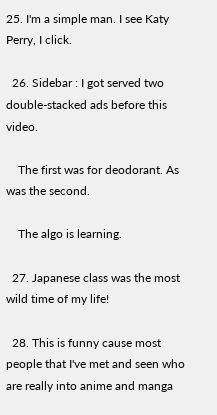25. I'm a simple man. I see Katy Perry, I click.

  26. Sidebar : I got served two double-stacked ads before this video.

    The first was for deodorant. As was the second.

    The algo is learning.

  27. Japanese class was the most wild time of my life!

  28. This is funny cause most people that I've met and seen who are really into anime and manga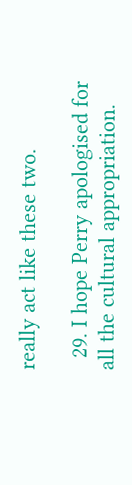really act like these two.

  29. I hope Perry apologised for all the cultural appropriation.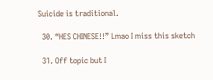Suicide is traditional.

  30. “HES CHINESE!!” Lmao I miss this sketch

  31. Off topic but I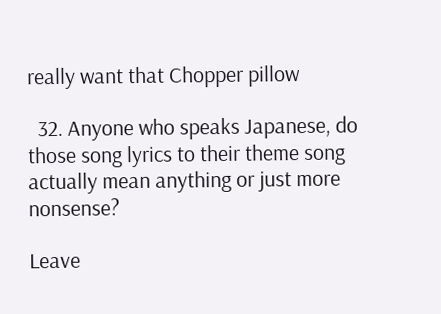really want that Chopper pillow

  32. Anyone who speaks Japanese, do those song lyrics to their theme song actually mean anything or just more nonsense?

Leave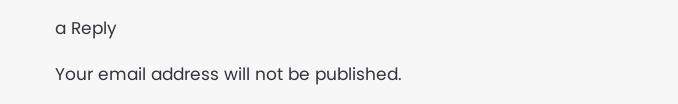a Reply

Your email address will not be published.